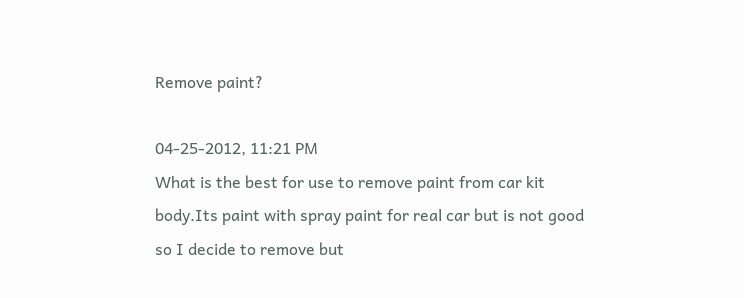Remove paint?

04-25-2012, 11:21 PM
What is the best for use to remove paint from car kit body.Its paint with spray paint for real car but is not good so I decide to remove but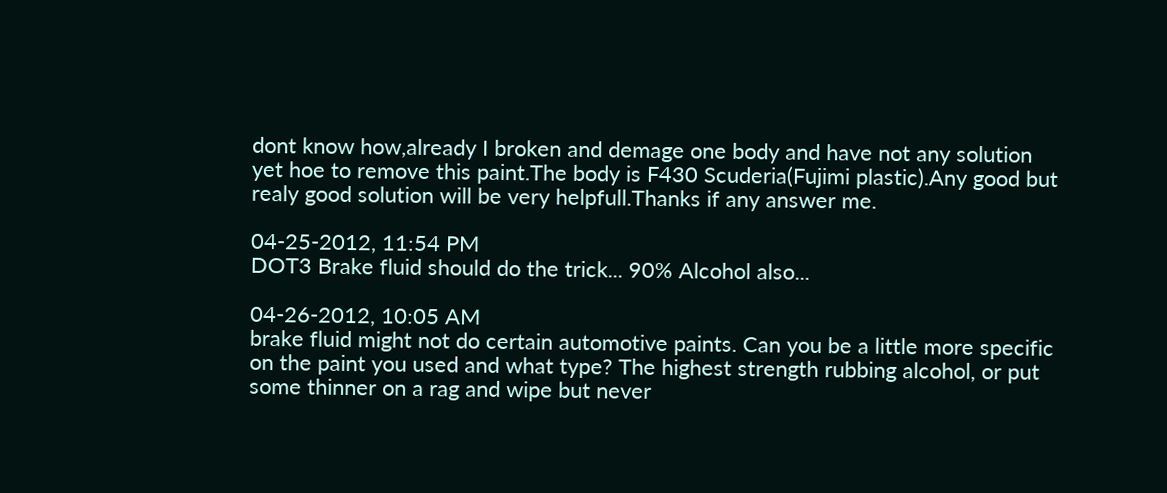dont know how,already I broken and demage one body and have not any solution yet hoe to remove this paint.The body is F430 Scuderia(Fujimi plastic).Any good but realy good solution will be very helpfull.Thanks if any answer me.

04-25-2012, 11:54 PM
DOT3 Brake fluid should do the trick... 90% Alcohol also...

04-26-2012, 10:05 AM
brake fluid might not do certain automotive paints. Can you be a little more specific on the paint you used and what type? The highest strength rubbing alcohol, or put some thinner on a rag and wipe but never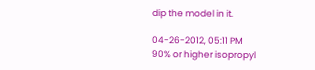dip the model in it.

04-26-2012, 05:11 PM
90% or higher isopropyl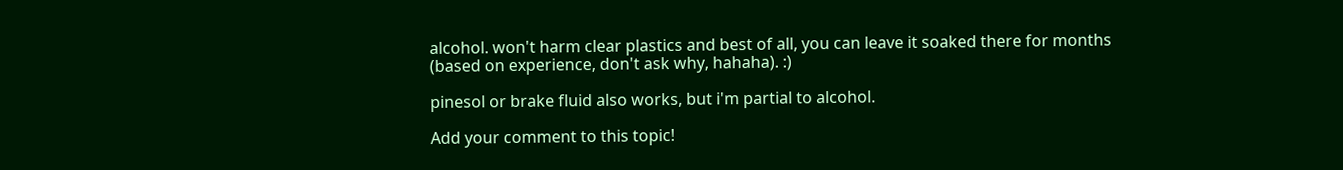alcohol. won't harm clear plastics and best of all, you can leave it soaked there for months (based on experience, don't ask why, hahaha). :)

pinesol or brake fluid also works, but i'm partial to alcohol.

Add your comment to this topic!